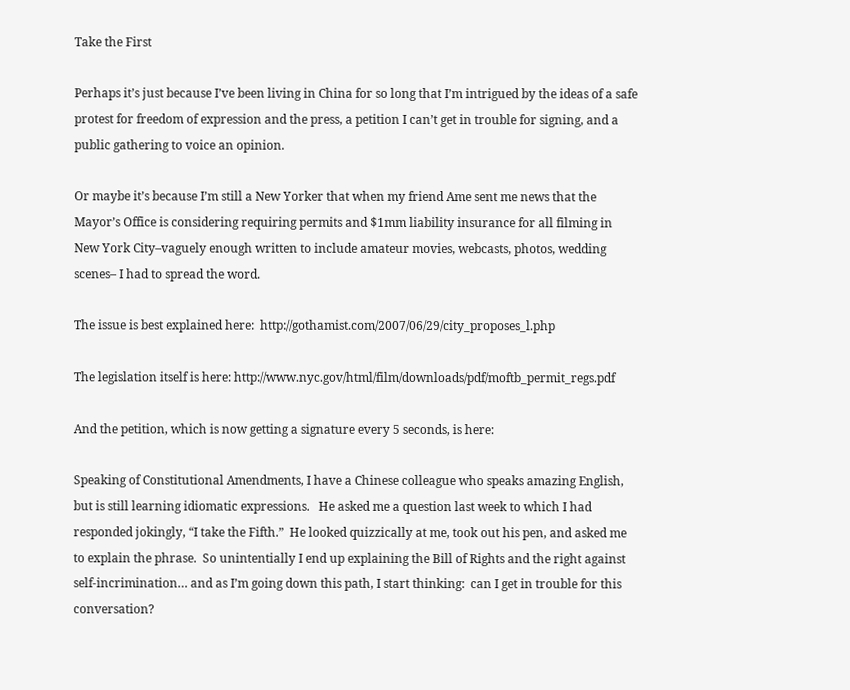Take the First

Perhaps it’s just because I’ve been living in China for so long that I’m intrigued by the ideas of a safe protest for freedom of expression and the press, a petition I can’t get in trouble for signing, and a public gathering to voice an opinion.

Or maybe it’s because I’m still a New Yorker that when my friend Ame sent me news that the Mayor’s Office is considering requiring permits and $1mm liability insurance for all filming in New York City–vaguely enough written to include amateur movies, webcasts, photos, wedding scenes– I had to spread the word.

The issue is best explained here:  http://gothamist.com/2007/06/29/city_proposes_l.php

The legislation itself is here: http://www.nyc.gov/html/film/downloads/pdf/moftb_permit_regs.pdf

And the petition, which is now getting a signature every 5 seconds, is here:

Speaking of Constitutional Amendments, I have a Chinese colleague who speaks amazing English, but is still learning idiomatic expressions.   He asked me a question last week to which I had responded jokingly, “I take the Fifth.”  He looked quizzically at me, took out his pen, and asked me to explain the phrase.  So unintentially I end up explaining the Bill of Rights and the right against self-incrimination… and as I’m going down this path, I start thinking:  can I get in trouble for this conversation?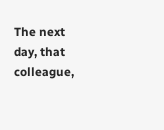The next day, that colleague,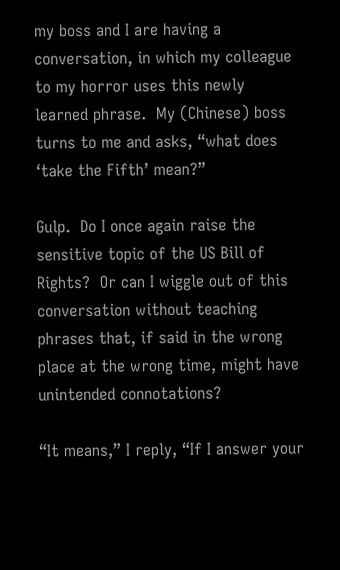my boss and I are having a conversation, in which my colleague to my horror uses this newly learned phrase.  My (Chinese) boss turns to me and asks, “what does ‘take the Fifth’ mean?”

Gulp.  Do I once again raise the sensitive topic of the US Bill of Rights?  Or can I wiggle out of this conversation without teaching phrases that, if said in the wrong place at the wrong time, might have unintended connotations?

“It means,” I reply, “If I answer your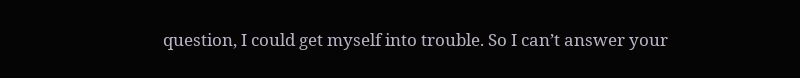question, I could get myself into trouble. So I can’t answer your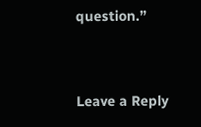question.”


Leave a Reply